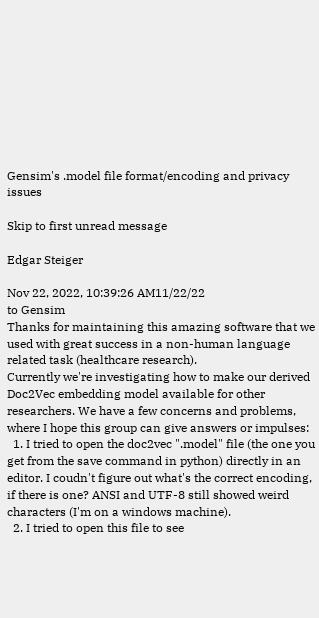Gensim's .model file format/encoding and privacy issues

Skip to first unread message

Edgar Steiger

Nov 22, 2022, 10:39:26 AM11/22/22
to Gensim
Thanks for maintaining this amazing software that we used with great success in a non-human language related task (healthcare research).
Currently we're investigating how to make our derived Doc2Vec embedding model available for other researchers. We have a few concerns and problems, where I hope this group can give answers or impulses:
  1. I tried to open the doc2vec ".model" file (the one you get from the save command in python) directly in an editor. I coudn't figure out what's the correct encoding, if there is one? ANSI and UTF-8 still showed weird characters (I'm on a windows machine).
  2. I tried to open this file to see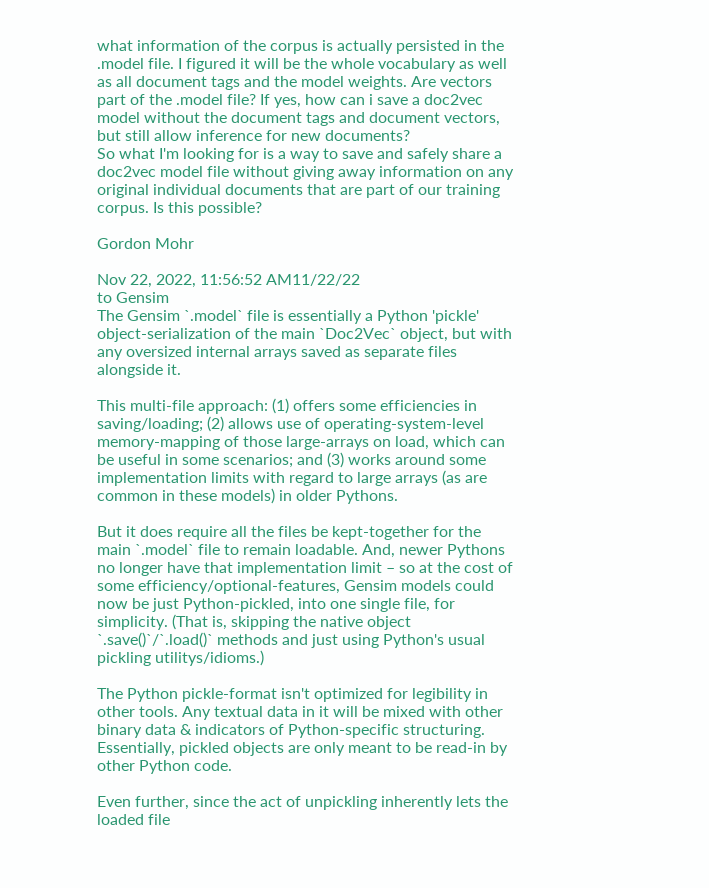what information of the corpus is actually persisted in the .model file. I figured it will be the whole vocabulary as well as all document tags and the model weights. Are vectors part of the .model file? If yes, how can i save a doc2vec model without the document tags and document vectors, but still allow inference for new documents?
So what I'm looking for is a way to save and safely share a doc2vec model file without giving away information on any original individual documents that are part of our training corpus. Is this possible?

Gordon Mohr

Nov 22, 2022, 11:56:52 AM11/22/22
to Gensim
The Gensim `.model` file is essentially a Python 'pickle' object-serialization of the main `Doc2Vec` object, but with any oversized internal arrays saved as separate files alongside it.

This multi-file approach: (1) offers some efficiencies in saving/loading; (2) allows use of operating-system-level memory-mapping of those large-arrays on load, which can be useful in some scenarios; and (3) works around some implementation limits with regard to large arrays (as are common in these models) in older Pythons.

But it does require all the files be kept-together for the main `.model` file to remain loadable. And, newer Pythons no longer have that implementation limit – so at the cost of some efficiency/optional-features, Gensim models could now be just Python-pickled, into one single file, for simplicity. (That is, skipping the native object `.save()`/`.load()` methods and just using Python's usual pickling utilitys/idioms.)

The Python pickle-format isn't optimized for legibility in other tools. Any textual data in it will be mixed with other binary data & indicators of Python-specific structuring. Essentially, pickled objects are only meant to be read-in by other Python code.

Even further, since the act of unpickling inherently lets the loaded file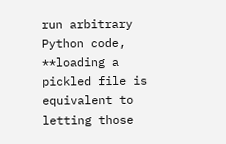run arbitrary Python code, **loading a pickled file is equivalent to letting those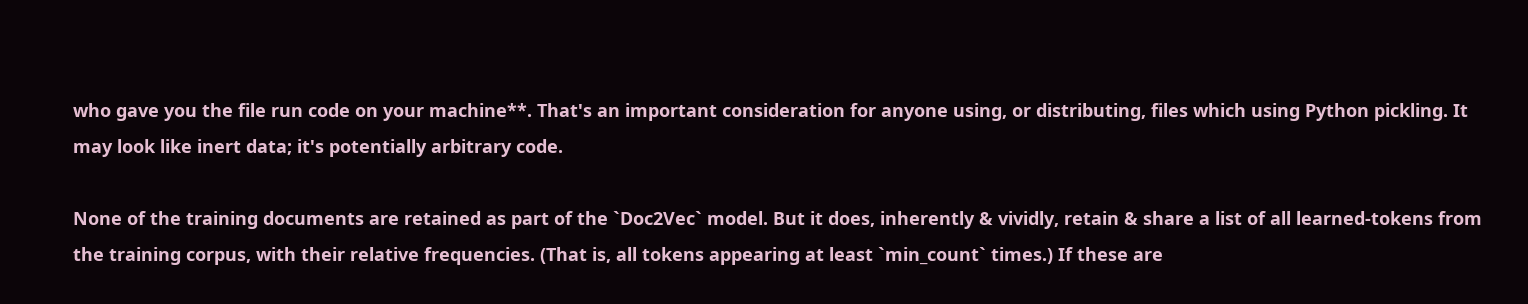who gave you the file run code on your machine**. That's an important consideration for anyone using, or distributing, files which using Python pickling. It may look like inert data; it's potentially arbitrary code.

None of the training documents are retained as part of the `Doc2Vec` model. But it does, inherently & vividly, retain & share a list of all learned-tokens from the training corpus, with their relative frequencies. (That is, all tokens appearing at least `min_count` times.) If these are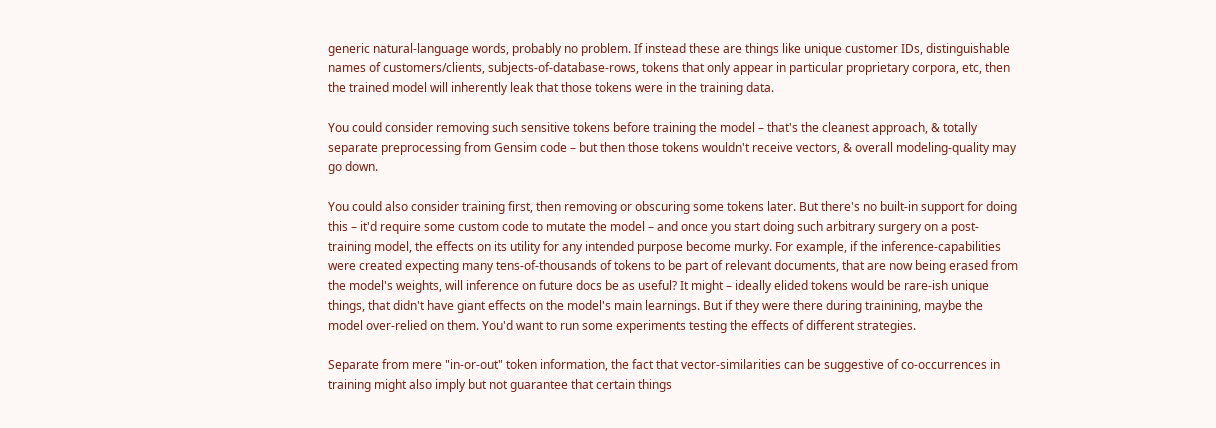generic natural-language words, probably no problem. If instead these are things like unique customer IDs, distinguishable names of customers/clients, subjects-of-database-rows, tokens that only appear in particular proprietary corpora, etc, then the trained model will inherently leak that those tokens were in the training data.

You could consider removing such sensitive tokens before training the model – that's the cleanest approach, & totally separate preprocessing from Gensim code – but then those tokens wouldn't receive vectors, & overall modeling-quality may go down.

You could also consider training first, then removing or obscuring some tokens later. But there's no built-in support for doing this – it'd require some custom code to mutate the model – and once you start doing such arbitrary surgery on a post-training model, the effects on its utility for any intended purpose become murky. For example, if the inference-capabilities were created expecting many tens-of-thousands of tokens to be part of relevant documents, that are now being erased from the model's weights, will inference on future docs be as useful? It might – ideally elided tokens would be rare-ish unique things, that didn't have giant effects on the model's main learnings. But if they were there during trainining, maybe the model over-relied on them. You'd want to run some experiments testing the effects of different strategies.

Separate from mere "in-or-out" token information, the fact that vector-similarities can be suggestive of co-occurrences in training might also imply but not guarantee that certain things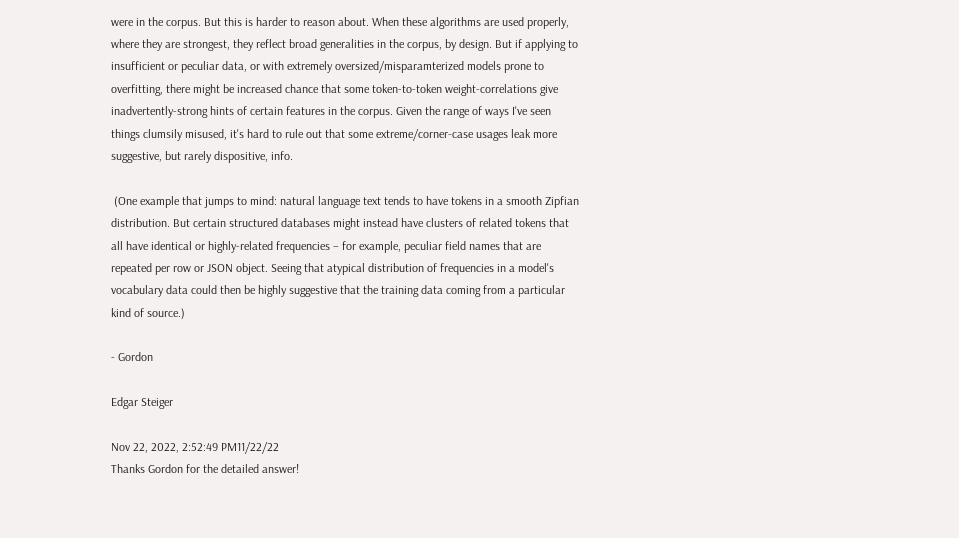were in the corpus. But this is harder to reason about. When these algorithms are used properly, where they are strongest, they reflect broad generalities in the corpus, by design. But if applying to insufficient or peculiar data, or with extremely oversized/misparamterized models prone to overfitting, there might be increased chance that some token-to-token weight-correlations give inadvertently-strong hints of certain features in the corpus. Given the range of ways I've seen things clumsily misused, it's hard to rule out that some extreme/corner-case usages leak more suggestive, but rarely dispositive, info.

 (One example that jumps to mind: natural language text tends to have tokens in a smooth Zipfian distribution. But certain structured databases might instead have clusters of related tokens that all have identical or highly-related frequencies – for example, peculiar field names that are repeated per row or JSON object. Seeing that atypical distribution of frequencies in a model's vocabulary data could then be highly suggestive that the training data coming from a particular kind of source.)

- Gordon

Edgar Steiger

Nov 22, 2022, 2:52:49 PM11/22/22
Thanks Gordon for the detailed answer!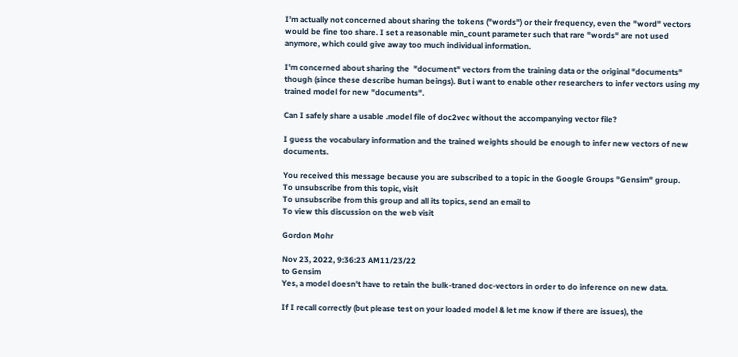I'm actually not concerned about sharing the tokens ("words") or their frequency, even the "word" vectors would be fine too share. I set a reasonable min_count parameter such that rare "words" are not used anymore, which could give away too much individual information.

I'm concerned about sharing the  "document" vectors from the training data or the original "documents" though (since these describe human beings). But i want to enable other researchers to infer vectors using my trained model for new "documents".

Can I safely share a usable .model file of doc2vec without the accompanying vector file?

I guess the vocabulary information and the trained weights should be enough to infer new vectors of new documents.

You received this message because you are subscribed to a topic in the Google Groups "Gensim" group.
To unsubscribe from this topic, visit
To unsubscribe from this group and all its topics, send an email to
To view this discussion on the web visit

Gordon Mohr

Nov 23, 2022, 9:36:23 AM11/23/22
to Gensim
Yes, a model doesn't have to retain the bulk-traned doc-vectors in order to do inference on new data.

If I recall correctly (but please test on your loaded model & let me know if there are issues), the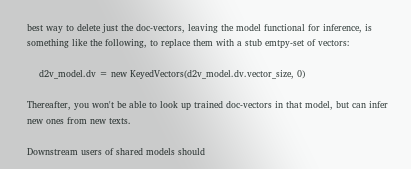best way to delete just the doc-vectors, leaving the model functional for inference, is something like the following, to replace them with a stub emtpy-set of vectors:

    d2v_model.dv = new KeyedVectors(d2v_model.dv.vector_size, 0)

Thereafter, you won't be able to look up trained doc-vectors in that model, but can infer new ones from new texts.

Downstream users of shared models should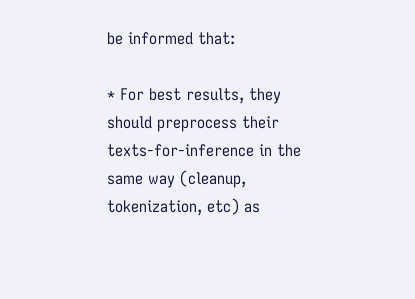be informed that:

* For best results, they should preprocess their texts-for-inference in the same way (cleanup, tokenization, etc) as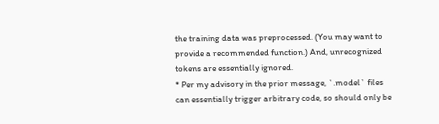the training data was preprocessed. (You may want to provide a recommended function.) And, unrecognized tokens are essentially ignored.
* Per my advisory in the prior message, `.model` files can essentially trigger arbitrary code, so should only be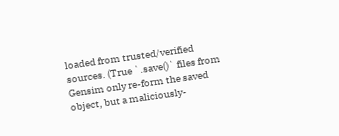loaded from trusted/verified sources. (True `.save()` files from Gensim only re-form the saved object, but a maliciously-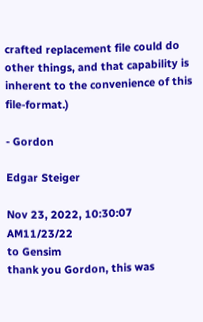crafted replacement file could do other things, and that capability is inherent to the convenience of this file-format.)

- Gordon

Edgar Steiger

Nov 23, 2022, 10:30:07 AM11/23/22
to Gensim
thank you Gordon, this was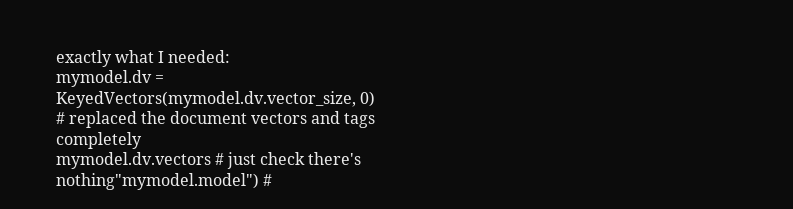exactly what I needed:
mymodel.dv = KeyedVectors(mymodel.dv.vector_size, 0) # replaced the document vectors and tags completely
mymodel.dv.vectors # just check there's nothing"mymodel.model") #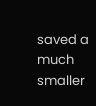saved a much smaller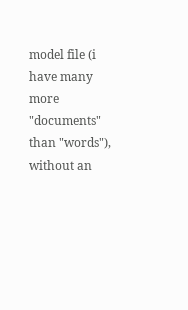model file (i have many more "documents" than "words"), without an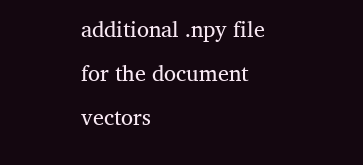additional .npy file for the document vectors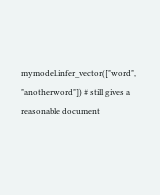mymodel.infer_vector(["word", "anotherword"]) # still gives a reasonable document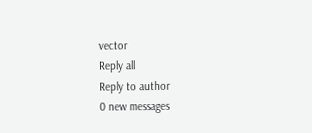vector
Reply all
Reply to author
0 new messages